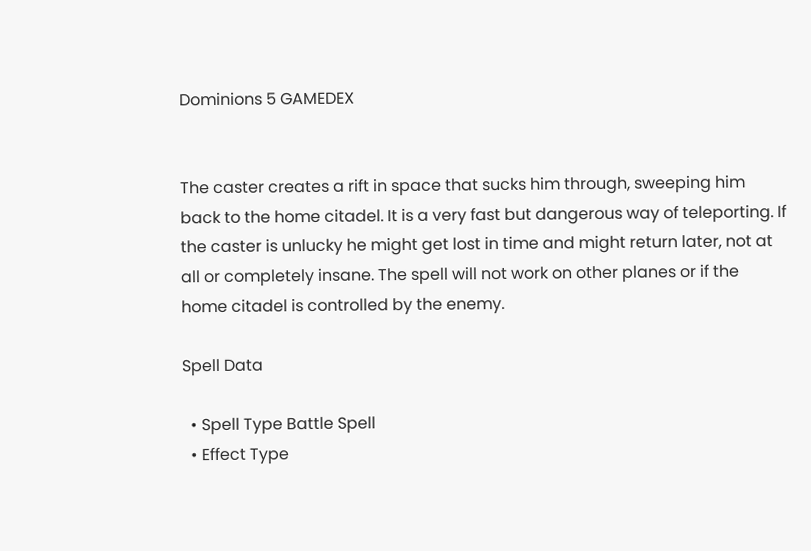Dominions 5 GAMEDEX


The caster creates a rift in space that sucks him through, sweeping him back to the home citadel. It is a very fast but dangerous way of teleporting. If the caster is unlucky he might get lost in time and might return later, not at all or completely insane. The spell will not work on other planes or if the home citadel is controlled by the enemy.

Spell Data

  • Spell Type Battle Spell
  • Effect Type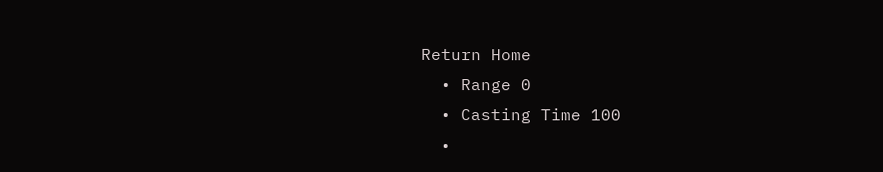Return Home
  • Range 0
  • Casting Time 100
  •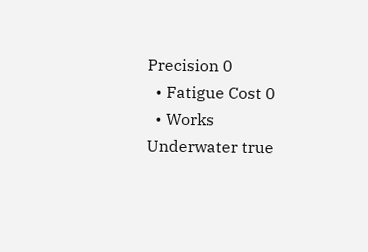Precision 0
  • Fatigue Cost 0
  • Works Underwater true